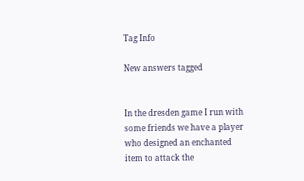Tag Info

New answers tagged


In the dresden game I run with some friends we have a player who designed an enchanted item to attack the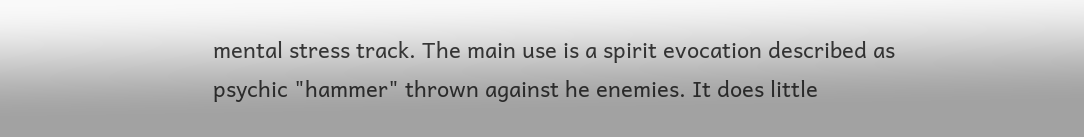mental stress track. The main use is a spirit evocation described as psychic "hammer" thrown against he enemies. It does little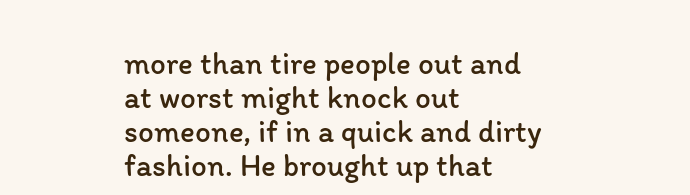more than tire people out and at worst might knock out someone, if in a quick and dirty fashion. He brought up that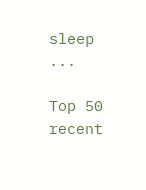sleep ...

Top 50 recent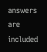answers are included